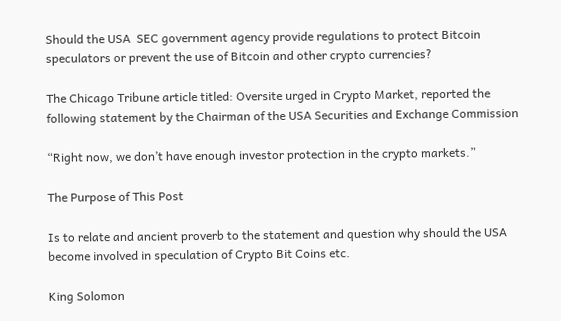Should the USA  SEC government agency provide regulations to protect Bitcoin speculators or prevent the use of Bitcoin and other crypto currencies?

The Chicago Tribune article titled: Oversite urged in Crypto Market, reported the following statement by the Chairman of the USA Securities and Exchange Commission

“Right now, we don’t have enough investor protection in the crypto markets.”

The Purpose of This Post

Is to relate and ancient proverb to the statement and question why should the USA become involved in speculation of Crypto Bit Coins etc.

King Solomon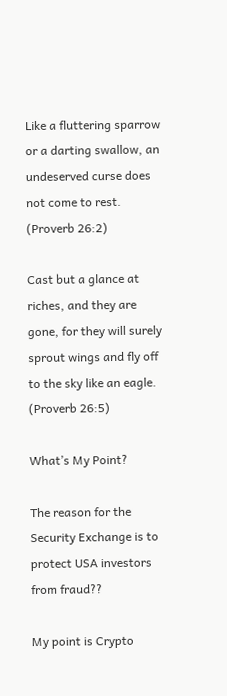Like a fluttering sparrow or a darting swallow, an undeserved curse does not come to rest. (Proverb 26:2)

Cast but a glance at riches, and they are gone, for they will surely sprout wings and fly off to the sky like an eagle. (Proverb 26:5)

What’s My Point?

The reason for the Security Exchange is to protect USA investors from fraud??

My point is Crypto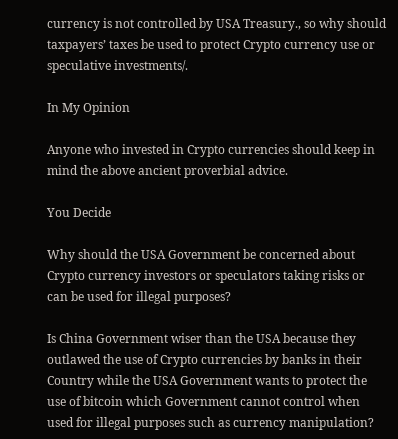currency is not controlled by USA Treasury., so why should taxpayers’ taxes be used to protect Crypto currency use or speculative investments/.

In My Opinion

Anyone who invested in Crypto currencies should keep in mind the above ancient proverbial advice.

You Decide

Why should the USA Government be concerned about Crypto currency investors or speculators taking risks or can be used for illegal purposes?

Is China Government wiser than the USA because they outlawed the use of Crypto currencies by banks in their Country while the USA Government wants to protect the use of bitcoin which Government cannot control when used for illegal purposes such as currency manipulation?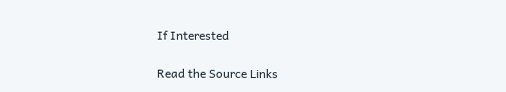If Interested

Read the Source Links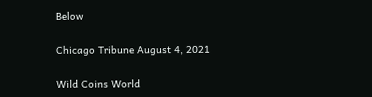Below

Chicago Tribune August 4, 2021

Wild Coins World